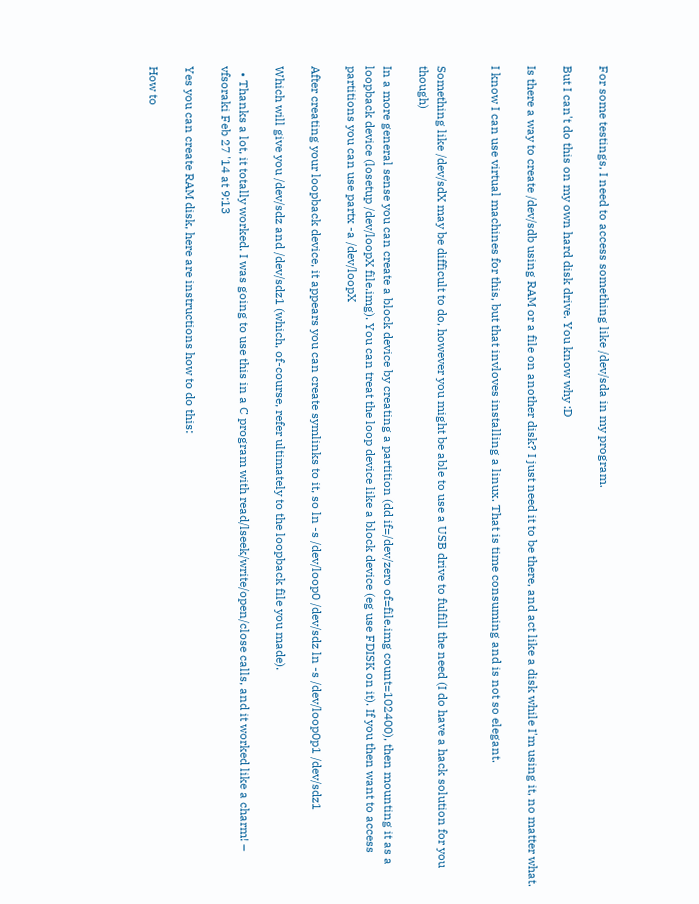For some testings, I need to access something like /dev/sda in my program.

But I can't do this on my own hard disk drive. You know why :D

Is there a way to create /dev/sdb using RAM or a file on another disk? I just need it to be there, and act like a disk while I'm using it, no matter what.

I know I can use virtual machines for this, but that invloves installing a linux. That is time consuming and is not so elegant.


Something like /dev/sdX may be difficult to do, however you might be able to use a USB drive to fulfill the need (I do have a hack solution for you though)

In a more general sense you can create a block device by creating a partition (dd if=/dev/zero of=file.img count=102400), then mounting it as a loopback device (losetup /dev/loopX file.img). You can treat the loop device like a block device (eg use FDISK on it). If you then want to access partitions you can use partx -a /dev/loopX

After creating your loopback device, it appears you can create symlinks to it, so ln -s /dev/loop0 /dev/sdz ln -s /dev/loop0p1 /dev/sdz1

Which will give you /dev/sdz and /dev/sdz1 (which, of-course, refer ultimately to the loopback file you made).

  • Thanks a lot, it totally worked. I was going to use this in a C program with read/lseek/write/open/close calls, and it worked like a charm! – vfsoraki Feb 27 '14 at 9:13

Yes you can create RAM disk, here are instructions how to do this:

How to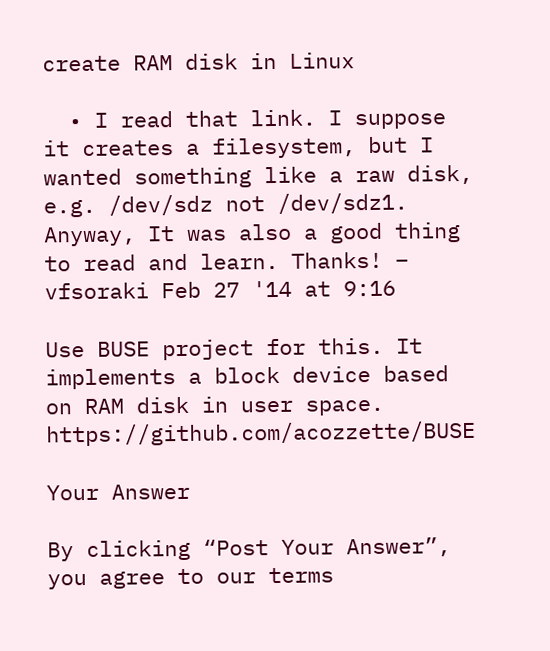create RAM disk in Linux

  • I read that link. I suppose it creates a filesystem, but I wanted something like a raw disk, e.g. /dev/sdz not /dev/sdz1. Anyway, It was also a good thing to read and learn. Thanks! – vfsoraki Feb 27 '14 at 9:16

Use BUSE project for this. It implements a block device based on RAM disk in user space. https://github.com/acozzette/BUSE

Your Answer

By clicking “Post Your Answer”, you agree to our terms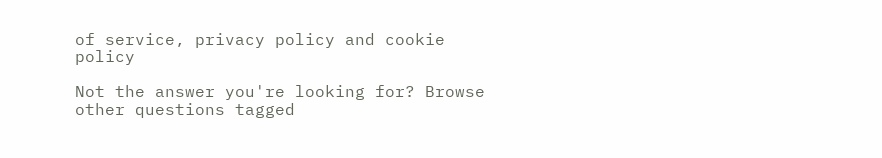of service, privacy policy and cookie policy

Not the answer you're looking for? Browse other questions tagged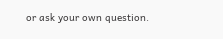or ask your own question.